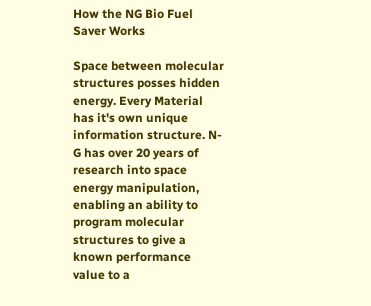How the NG Bio Fuel Saver Works

Space between molecular structures posses hidden energy. Every Material has it's own unique information structure. N-G has over 20 years of research into space energy manipulation, enabling an ability to program molecular structures to give a known performance value to a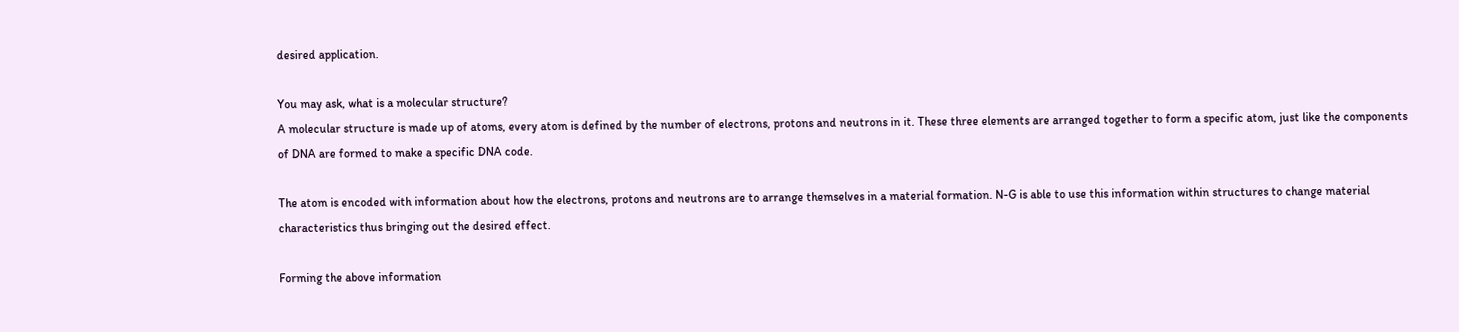desired application.

You may ask, what is a molecular structure?
A molecular structure is made up of atoms, every atom is defined by the number of electrons, protons and neutrons in it. These three elements are arranged together to form a specific atom, just like the components of DNA are formed to make a specific DNA code.

The atom is encoded with information about how the electrons, protons and neutrons are to arrange themselves in a material formation. N-G is able to use this information within structures to change material characteristics thus bringing out the desired effect.

Forming the above information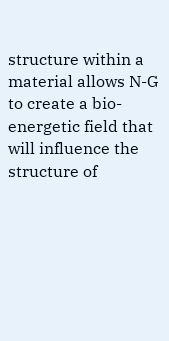structure within a material allows N-G to create a bio-energetic field that will influence the structure of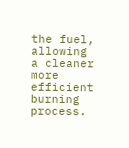the fuel, allowing a cleaner more efficient burning process.